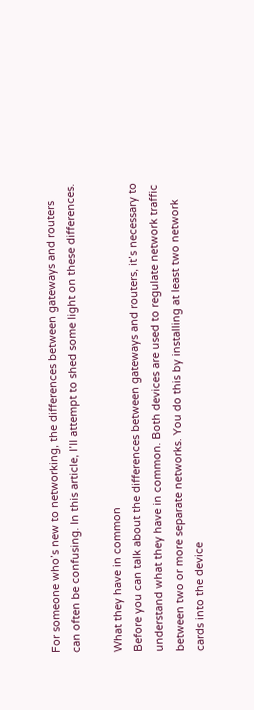For someone who’s new to networking, the differences between gateways and routers can often be confusing. In this article, I’ll attempt to shed some light on these differences.

What they have in common
Before you can talk about the differences between gateways and routers, it’s necessary to understand what they have in common. Both devices are used to regulate network traffic between two or more separate networks. You do this by installing at least two network cards into the device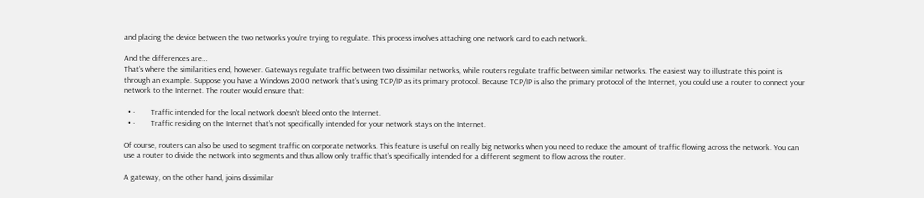and placing the device between the two networks you’re trying to regulate. This process involves attaching one network card to each network.

And the differences are…
That’s where the similarities end, however. Gateways regulate traffic between two dissimilar networks, while routers regulate traffic between similar networks. The easiest way to illustrate this point is through an example. Suppose you have a Windows 2000 network that’s using TCP/IP as its primary protocol. Because TCP/IP is also the primary protocol of the Internet, you could use a router to connect your network to the Internet. The router would ensure that:

  • ·        Traffic intended for the local network doesn’t bleed onto the Internet.
  • ·        Traffic residing on the Internet that’s not specifically intended for your network stays on the Internet.

Of course, routers can also be used to segment traffic on corporate networks. This feature is useful on really big networks when you need to reduce the amount of traffic flowing across the network. You can use a router to divide the network into segments and thus allow only traffic that’s specifically intended for a different segment to flow across the router.

A gateway, on the other hand, joins dissimilar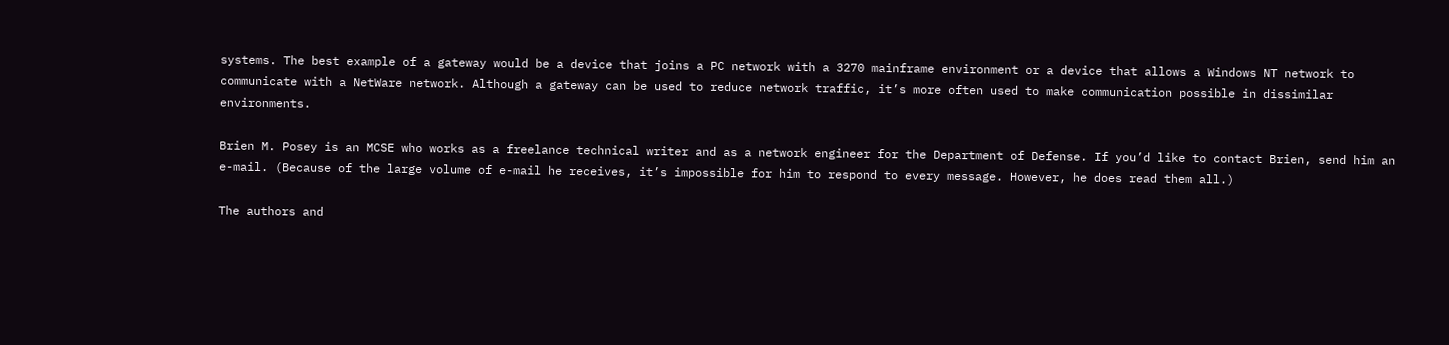systems. The best example of a gateway would be a device that joins a PC network with a 3270 mainframe environment or a device that allows a Windows NT network to communicate with a NetWare network. Although a gateway can be used to reduce network traffic, it’s more often used to make communication possible in dissimilar environments.

Brien M. Posey is an MCSE who works as a freelance technical writer and as a network engineer for the Department of Defense. If you’d like to contact Brien, send him an e-mail. (Because of the large volume of e-mail he receives, it’s impossible for him to respond to every message. However, he does read them all.)

The authors and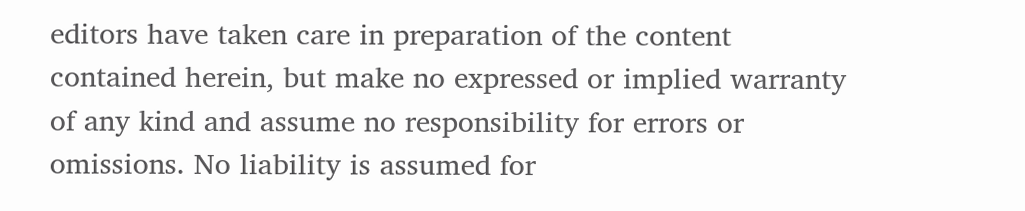editors have taken care in preparation of the content contained herein, but make no expressed or implied warranty of any kind and assume no responsibility for errors or omissions. No liability is assumed for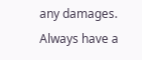any damages. Always have a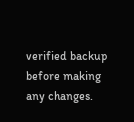verified backup before making any changes.